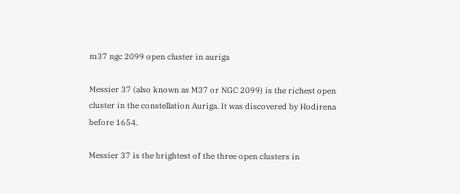m37 ngc 2099 open cluster in auriga

Messier 37 (also known as M37 or NGC 2099) is the richest open cluster in the constellation Auriga. It was discovered by Hodirena before 1654.

Messier 37 is the brightest of the three open clusters in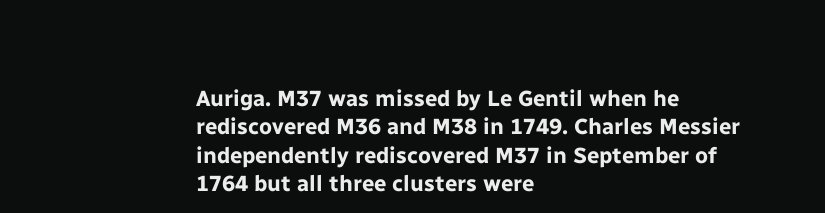Auriga. M37 was missed by Le Gentil when he rediscovered M36 and M38 in 1749. Charles Messier independently rediscovered M37 in September of 1764 but all three clusters were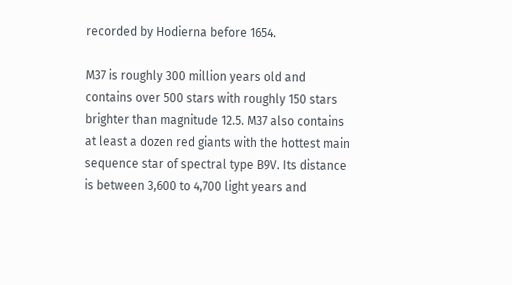recorded by Hodierna before 1654.

M37 is roughly 300 million years old and contains over 500 stars with roughly 150 stars brighter than magnitude 12.5. M37 also contains at least a dozen red giants with the hottest main sequence star of spectral type B9V. Its distance is between 3,600 to 4,700 light years and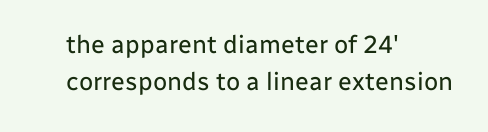the apparent diameter of 24' corresponds to a linear extension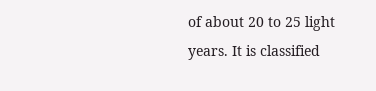of about 20 to 25 light years. It is classified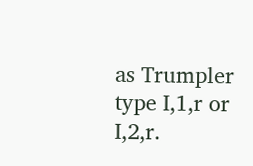as Trumpler type I,1,r or I,2,r.